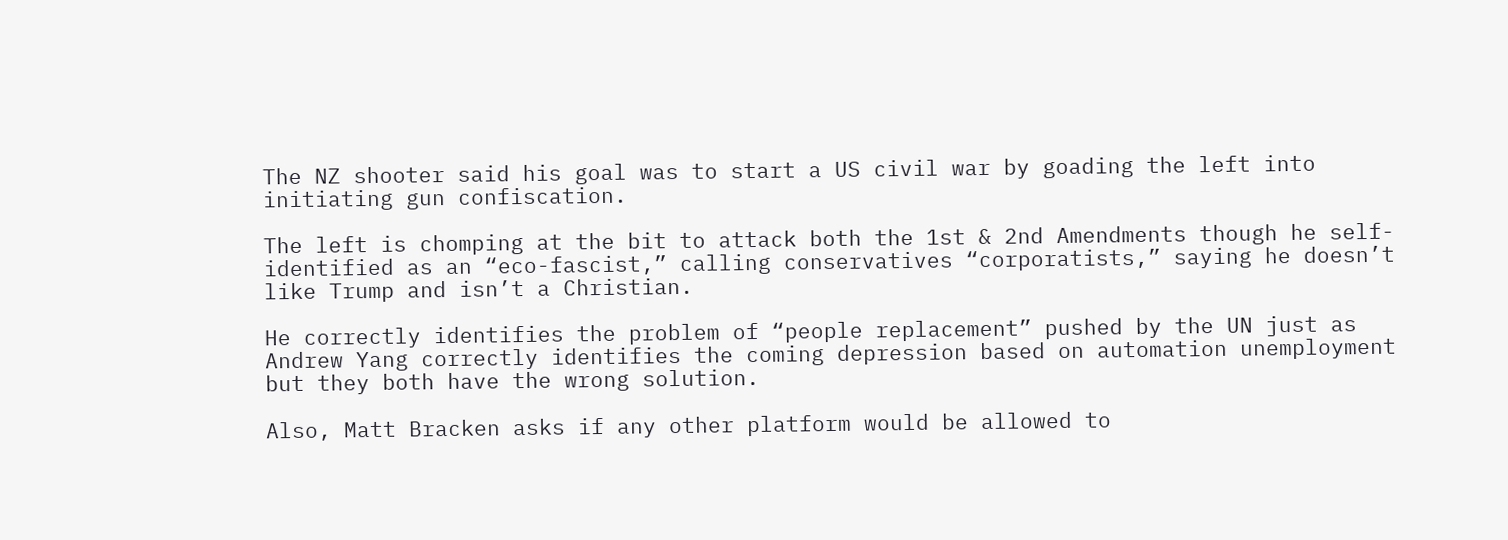The NZ shooter said his goal was to start a US civil war by goading the left into initiating gun confiscation.

The left is chomping at the bit to attack both the 1st & 2nd Amendments though he self-identified as an “eco-fascist,” calling conservatives “corporatists,” saying he doesn’t like Trump and isn’t a Christian.

He correctly identifies the problem of “people replacement” pushed by the UN just as Andrew Yang correctly identifies the coming depression based on automation unemployment but they both have the wrong solution.

Also, Matt Bracken asks if any other platform would be allowed to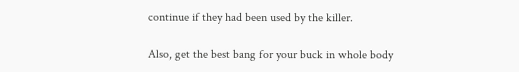continue if they had been used by the killer.

Also, get the best bang for your buck in whole body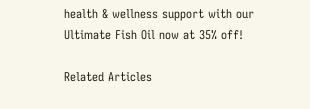health & wellness support with our Ultimate Fish Oil now at 35% off!

Related Articles